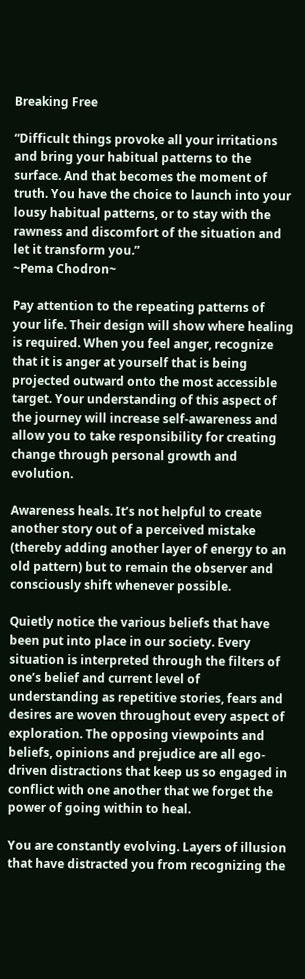Breaking Free

“Difficult things provoke all your irritations and bring your habitual patterns to the surface. And that becomes the moment of truth. You have the choice to launch into your lousy habitual patterns, or to stay with the rawness and discomfort of the situation and let it transform you.”
~Pema Chodron~

Pay attention to the repeating patterns of your life. Their design will show where healing is required. When you feel anger, recognize that it is anger at yourself that is being projected outward onto the most accessible target. Your understanding of this aspect of the journey will increase self-awareness and allow you to take responsibility for creating change through personal growth and evolution.

Awareness heals. It’s not helpful to create another story out of a perceived mistake (thereby adding another layer of energy to an old pattern) but to remain the observer and consciously shift whenever possible.

Quietly notice the various beliefs that have been put into place in our society. Every situation is interpreted through the filters of one’s belief and current level of understanding as repetitive stories, fears and desires are woven throughout every aspect of exploration. The opposing viewpoints and beliefs, opinions and prejudice are all ego-driven distractions that keep us so engaged in conflict with one another that we forget the power of going within to heal.

You are constantly evolving. Layers of illusion that have distracted you from recognizing the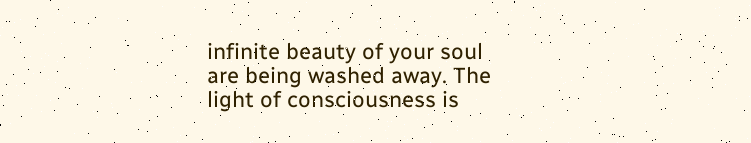infinite beauty of your soul are being washed away. The light of consciousness is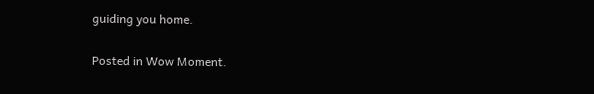guiding you home.

Posted in Wow Moment.